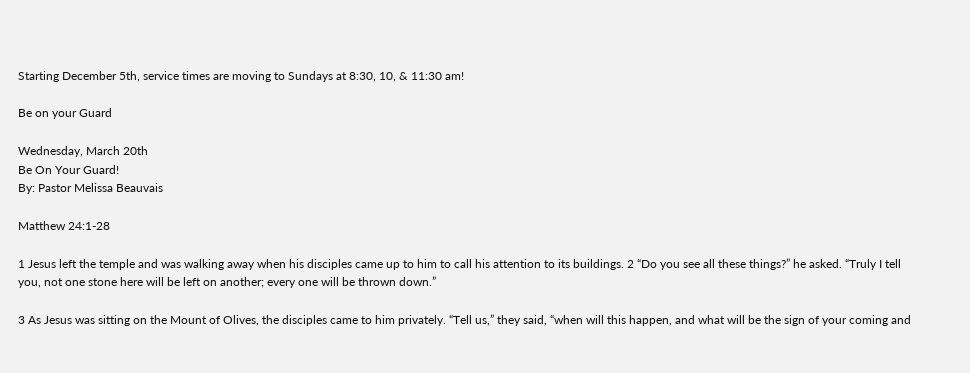Starting December 5th, service times are moving to Sundays at 8:30, 10, & 11:30 am!

Be on your Guard

Wednesday, March 20th
Be On Your Guard!
By: Pastor Melissa Beauvais

Matthew 24:1-28

1 Jesus left the temple and was walking away when his disciples came up to him to call his attention to its buildings. 2 “Do you see all these things?” he asked. “Truly I tell you, not one stone here will be left on another; every one will be thrown down.”

3 As Jesus was sitting on the Mount of Olives, the disciples came to him privately. “Tell us,” they said, “when will this happen, and what will be the sign of your coming and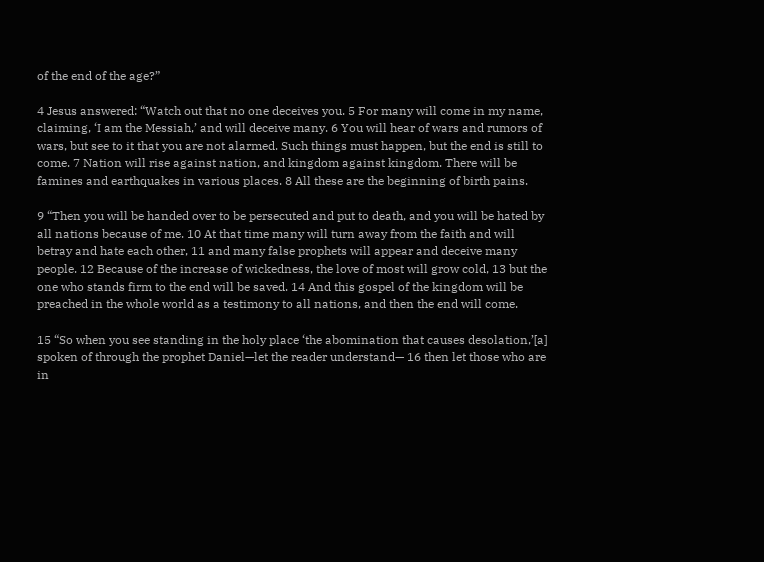of the end of the age?”

4 Jesus answered: “Watch out that no one deceives you. 5 For many will come in my name, claiming, ‘I am the Messiah,’ and will deceive many. 6 You will hear of wars and rumors of wars, but see to it that you are not alarmed. Such things must happen, but the end is still to come. 7 Nation will rise against nation, and kingdom against kingdom. There will be famines and earthquakes in various places. 8 All these are the beginning of birth pains.

9 “Then you will be handed over to be persecuted and put to death, and you will be hated by all nations because of me. 10 At that time many will turn away from the faith and will betray and hate each other, 11 and many false prophets will appear and deceive many people. 12 Because of the increase of wickedness, the love of most will grow cold, 13 but the one who stands firm to the end will be saved. 14 And this gospel of the kingdom will be preached in the whole world as a testimony to all nations, and then the end will come.

15 “So when you see standing in the holy place ‘the abomination that causes desolation,’[a] spoken of through the prophet Daniel—let the reader understand— 16 then let those who are in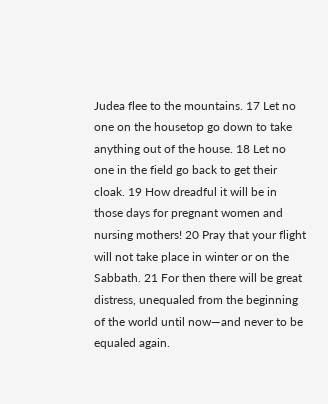Judea flee to the mountains. 17 Let no one on the housetop go down to take anything out of the house. 18 Let no one in the field go back to get their cloak. 19 How dreadful it will be in those days for pregnant women and nursing mothers! 20 Pray that your flight will not take place in winter or on the Sabbath. 21 For then there will be great distress, unequaled from the beginning of the world until now—and never to be equaled again.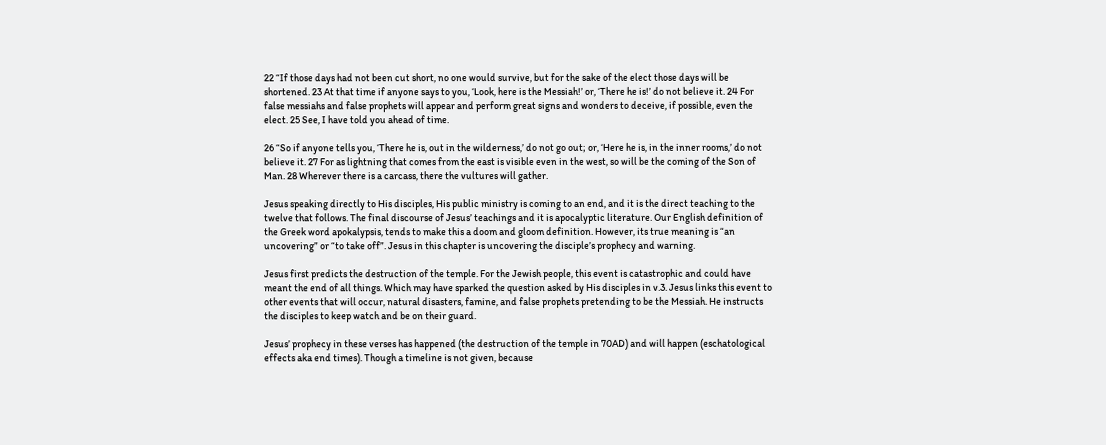22 “If those days had not been cut short, no one would survive, but for the sake of the elect those days will be shortened. 23 At that time if anyone says to you, ‘Look, here is the Messiah!’ or, ‘There he is!’ do not believe it. 24 For false messiahs and false prophets will appear and perform great signs and wonders to deceive, if possible, even the elect. 25 See, I have told you ahead of time.

26 “So if anyone tells you, ‘There he is, out in the wilderness,’ do not go out; or, ‘Here he is, in the inner rooms,’ do not believe it. 27 For as lightning that comes from the east is visible even in the west, so will be the coming of the Son of Man. 28 Wherever there is a carcass, there the vultures will gather.

Jesus speaking directly to His disciples, His public ministry is coming to an end, and it is the direct teaching to the twelve that follows. The final discourse of Jesus’ teachings and it is apocalyptic literature. Our English definition of the Greek word apokalypsis, tends to make this a doom and gloom definition. However, its true meaning is “an uncovering” or “to take off”. Jesus in this chapter is uncovering the disciple’s prophecy and warning.

Jesus first predicts the destruction of the temple. For the Jewish people, this event is catastrophic and could have meant the end of all things. Which may have sparked the question asked by His disciples in v.3. Jesus links this event to other events that will occur, natural disasters, famine, and false prophets pretending to be the Messiah. He instructs the disciples to keep watch and be on their guard.

Jesus’ prophecy in these verses has happened (the destruction of the temple in 70AD) and will happen (eschatological effects aka end times). Though a timeline is not given, because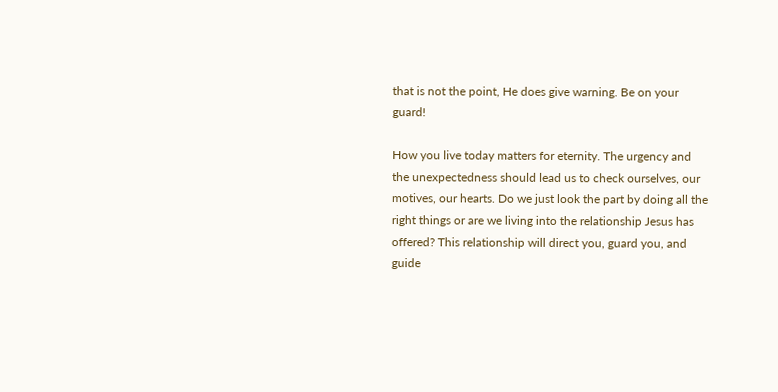that is not the point, He does give warning. Be on your guard!

How you live today matters for eternity. The urgency and the unexpectedness should lead us to check ourselves, our motives, our hearts. Do we just look the part by doing all the right things or are we living into the relationship Jesus has offered? This relationship will direct you, guard you, and guide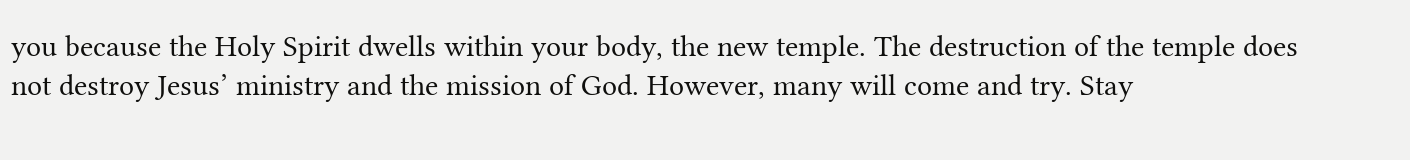you because the Holy Spirit dwells within your body, the new temple. The destruction of the temple does not destroy Jesus’ ministry and the mission of God. However, many will come and try. Stay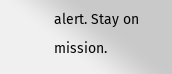alert. Stay on mission.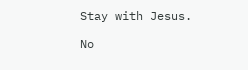Stay with Jesus.

No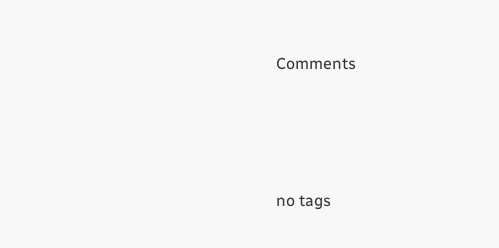Comments






no tags